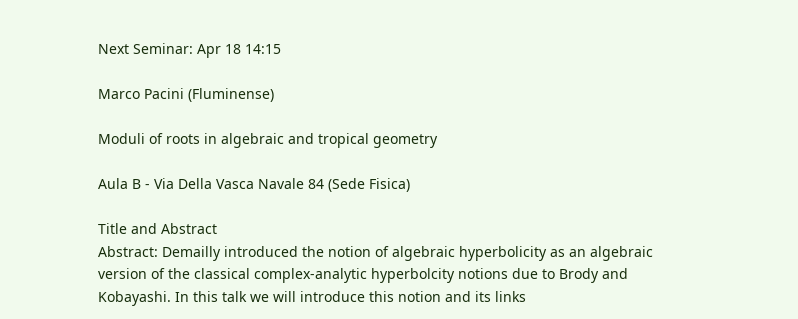Next Seminar: Apr 18 14:15

Marco Pacini (Fluminense)

Moduli of roots in algebraic and tropical geometry

Aula B - Via Della Vasca Navale 84 (Sede Fisica)

Title and Abstract
Abstract: Demailly introduced the notion of algebraic hyperbolicity as an algebraic version of the classical complex-analytic hyperbolcity notions due to Brody and Kobayashi. In this talk we will introduce this notion and its links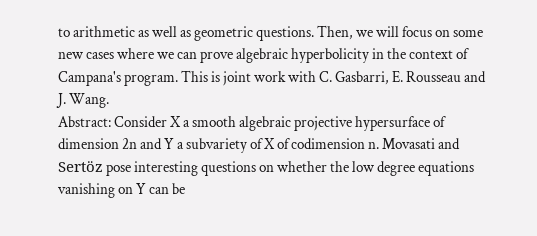to arithmetic as well as geometric questions. Then, we will focus on some new cases where we can prove algebraic hyperbolicity in the context of Campana's program. This is joint work with C. Gasbarri, E. Rousseau and J. Wang.
Abstract: Consider X a smooth algebraic projective hypersurface of dimension 2n and Y a subvariety of X of codimension n. Movasati and Sertöz pose interesting questions on whether the low degree equations vanishing on Y can be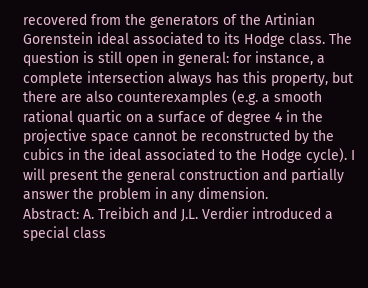recovered from the generators of the Artinian Gorenstein ideal associated to its Hodge class. The question is still open in general: for instance, a complete intersection always has this property, but there are also counterexamples (e.g. a smooth rational quartic on a surface of degree 4 in the projective space cannot be reconstructed by the cubics in the ideal associated to the Hodge cycle). I will present the general construction and partially answer the problem in any dimension.
Abstract: A. Treibich and J.L. Verdier introduced a special class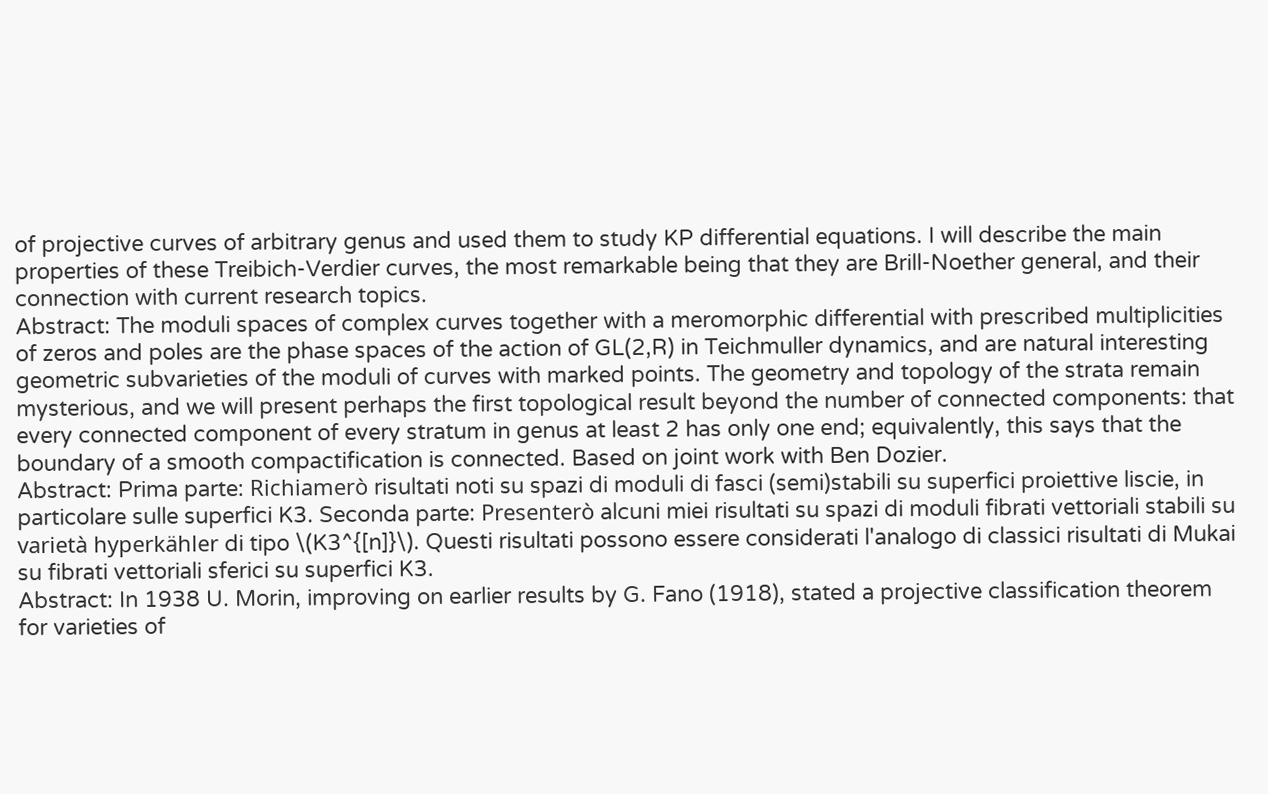of projective curves of arbitrary genus and used them to study KP differential equations. I will describe the main properties of these Treibich-Verdier curves, the most remarkable being that they are Brill-Noether general, and their connection with current research topics.
Abstract: The moduli spaces of complex curves together with a meromorphic differential with prescribed multiplicities of zeros and poles are the phase spaces of the action of GL(2,R) in Teichmuller dynamics, and are natural interesting geometric subvarieties of the moduli of curves with marked points. The geometry and topology of the strata remain mysterious, and we will present perhaps the first topological result beyond the number of connected components: that every connected component of every stratum in genus at least 2 has only one end; equivalently, this says that the boundary of a smooth compactification is connected. Based on joint work with Ben Dozier.
Abstract: Prima parte: Richiamerò risultati noti su spazi di moduli di fasci (semi)stabili su superfici proiettive liscie, in particolare sulle superfici K3. Seconda parte: Presenterò alcuni miei risultati su spazi di moduli fibrati vettoriali stabili su varietà hyperkähler di tipo \(K3^{[n]}\). Questi risultati possono essere considerati l'analogo di classici risultati di Mukai su fibrati vettoriali sferici su superfici K3.
Abstract: In 1938 U. Morin, improving on earlier results by G. Fano (1918), stated a projective classification theorem for varieties of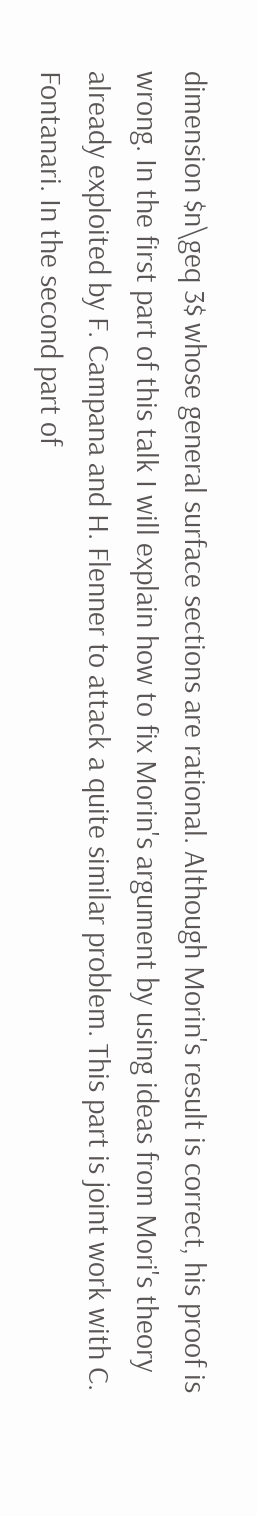dimension $n\geq 3$ whose general surface sections are rational. Although Morin's result is correct, his proof is wrong. In the first part of this talk I will explain how to fix Morin's argument by using ideas from Mori's theory already exploited by F. Campana and H. Flenner to attack a quite similar problem. This part is joint work with C. Fontanari. In the second part of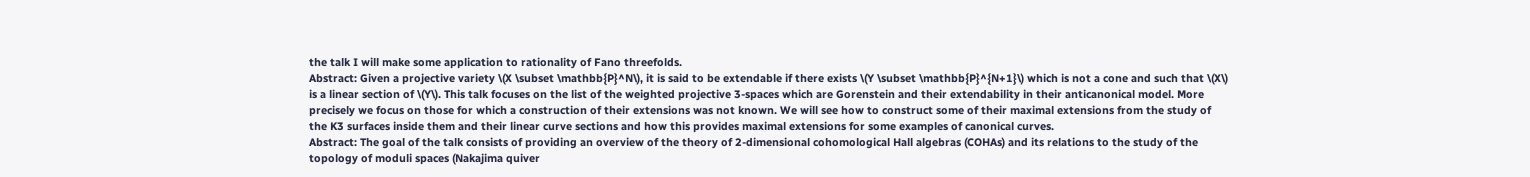the talk I will make some application to rationality of Fano threefolds.
Abstract: Given a projective variety \(X \subset \mathbb{P}^N\), it is said to be extendable if there exists \(Y \subset \mathbb{P}^{N+1}\) which is not a cone and such that \(X\) is a linear section of \(Y\). This talk focuses on the list of the weighted projective 3-spaces which are Gorenstein and their extendability in their anticanonical model. More precisely we focus on those for which a construction of their extensions was not known. We will see how to construct some of their maximal extensions from the study of the K3 surfaces inside them and their linear curve sections and how this provides maximal extensions for some examples of canonical curves.
Abstract: The goal of the talk consists of providing an overview of the theory of 2-dimensional cohomological Hall algebras (COHAs) and its relations to the study of the topology of moduli spaces (Nakajima quiver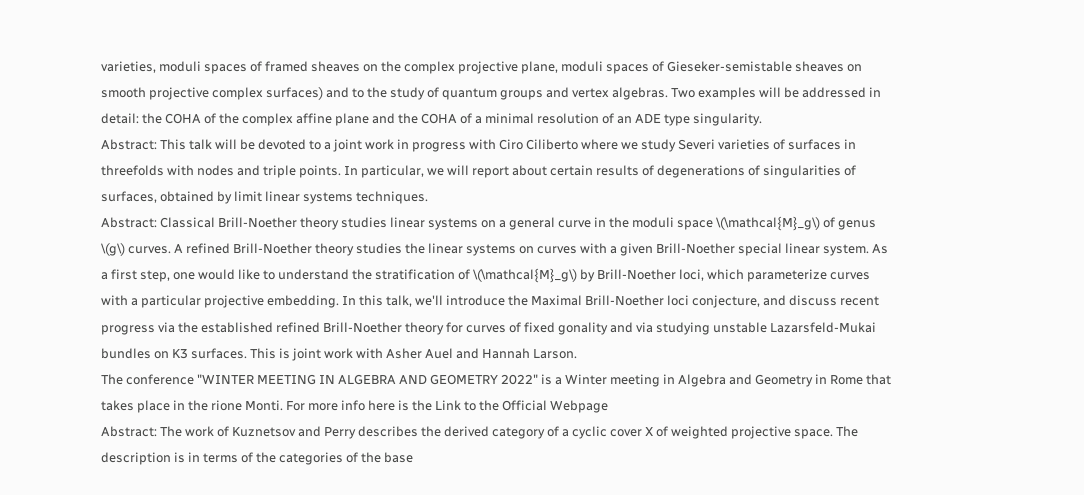varieties, moduli spaces of framed sheaves on the complex projective plane, moduli spaces of Gieseker-semistable sheaves on smooth projective complex surfaces) and to the study of quantum groups and vertex algebras. Two examples will be addressed in detail: the COHA of the complex affine plane and the COHA of a minimal resolution of an ADE type singularity.
Abstract: This talk will be devoted to a joint work in progress with Ciro Ciliberto where we study Severi varieties of surfaces in threefolds with nodes and triple points. In particular, we will report about certain results of degenerations of singularities of surfaces, obtained by limit linear systems techniques.
Abstract: Classical Brill-Noether theory studies linear systems on a general curve in the moduli space \(\mathcal{M}_g\) of genus \(g\) curves. A refined Brill-Noether theory studies the linear systems on curves with a given Brill-Noether special linear system. As a first step, one would like to understand the stratification of \(\mathcal{M}_g\) by Brill-Noether loci, which parameterize curves with a particular projective embedding. In this talk, we'll introduce the Maximal Brill-Noether loci conjecture, and discuss recent progress via the established refined Brill-Noether theory for curves of fixed gonality and via studying unstable Lazarsfeld-Mukai bundles on K3 surfaces. This is joint work with Asher Auel and Hannah Larson.
The conference "WINTER MEETING IN ALGEBRA AND GEOMETRY 2022" is a Winter meeting in Algebra and Geometry in Rome that takes place in the rione Monti. For more info here is the Link to the Official Webpage
Abstract: The work of Kuznetsov and Perry describes the derived category of a cyclic cover X of weighted projective space. The description is in terms of the categories of the base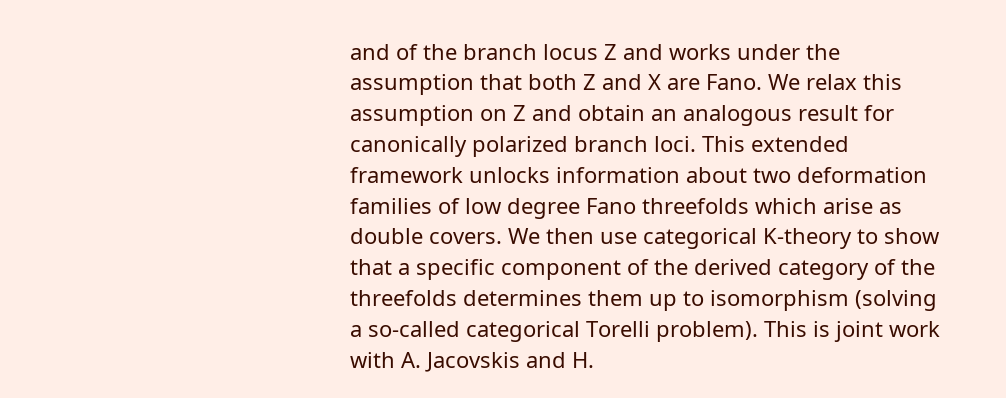and of the branch locus Z and works under the assumption that both Z and X are Fano. We relax this assumption on Z and obtain an analogous result for canonically polarized branch loci. This extended framework unlocks information about two deformation families of low degree Fano threefolds which arise as double covers. We then use categorical K-theory to show that a specific component of the derived category of the threefolds determines them up to isomorphism (solving a so-called categorical Torelli problem). This is joint work with A. Jacovskis and H.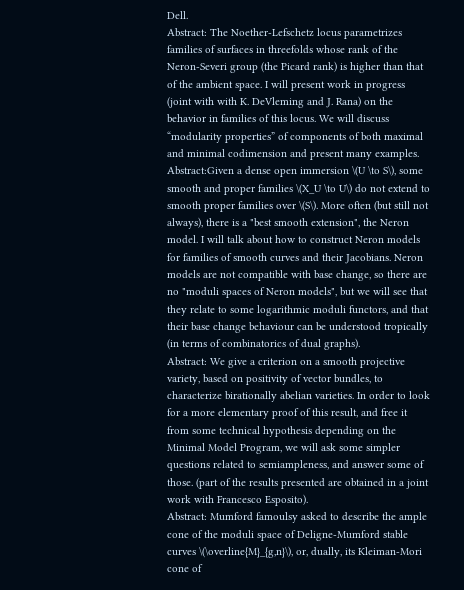Dell.
Abstract: The Noether-Lefschetz locus parametrizes families of surfaces in threefolds whose rank of the Neron-Severi group (the Picard rank) is higher than that of the ambient space. I will present work in progress (joint with with K. DeVleming and J. Rana) on the behavior in families of this locus. We will discuss “modularity properties” of components of both maximal and minimal codimension and present many examples.
Abstract:Given a dense open immersion \(U \to S\), some smooth and proper families \(X_U \to U\) do not extend to smooth proper families over \(S\). More often (but still not always), there is a "best smooth extension", the Neron model. I will talk about how to construct Neron models for families of smooth curves and their Jacobians. Neron models are not compatible with base change, so there are no "moduli spaces of Neron models", but we will see that they relate to some logarithmic moduli functors, and that their base change behaviour can be understood tropically (in terms of combinatorics of dual graphs).
Abstract: We give a criterion on a smooth projective variety, based on positivity of vector bundles, to characterize birationally abelian varieties. In order to look for a more elementary proof of this result, and free it from some technical hypothesis depending on the Minimal Model Program, we will ask some simpler questions related to semiampleness, and answer some of those. (part of the results presented are obtained in a joint work with Francesco Esposito).
Abstract: Mumford famoulsy asked to describe the ample cone of the moduli space of Deligne-Mumford stable curves \(\overline{M}_{g,n}\), or, dually, its Kleiman-Mori cone of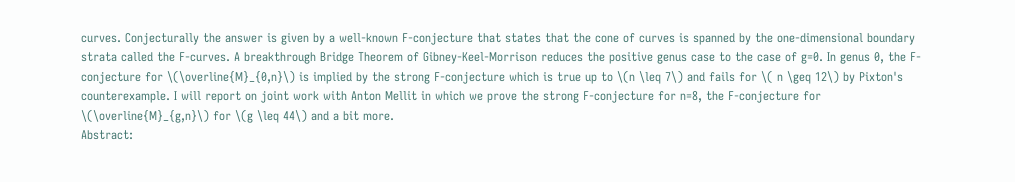curves. Conjecturally the answer is given by a well-known F-conjecture that states that the cone of curves is spanned by the one-dimensional boundary strata called the F-curves. A breakthrough Bridge Theorem of Gibney-Keel-Morrison reduces the positive genus case to the case of g=0. In genus 0, the F-conjecture for \(\overline{M}_{0,n}\) is implied by the strong F-conjecture which is true up to \(n \leq 7\) and fails for \( n \geq 12\) by Pixton's counterexample. I will report on joint work with Anton Mellit in which we prove the strong F-conjecture for n=8, the F-conjecture for \(\overline{M}_{g,n}\) for \(g \leq 44\) and a bit more.
Abstract: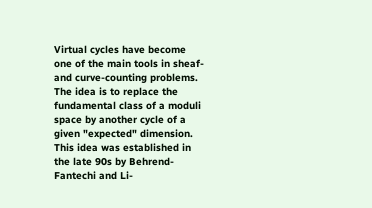Virtual cycles have become one of the main tools in sheaf- and curve-counting problems. The idea is to replace the fundamental class of a moduli space by another cycle of a given "expected" dimension. This idea was established in the late 90s by Behrend-Fantechi and Li-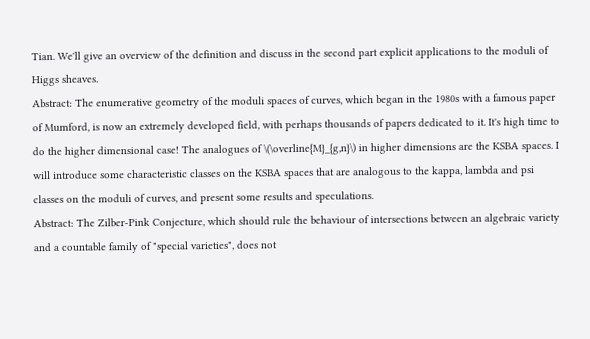Tian. We'll give an overview of the definition and discuss in the second part explicit applications to the moduli of Higgs sheaves.
Abstract: The enumerative geometry of the moduli spaces of curves, which began in the 1980s with a famous paper of Mumford, is now an extremely developed field, with perhaps thousands of papers dedicated to it. It's high time to do the higher dimensional case! The analogues of \(\overline{M}_{g,n}\) in higher dimensions are the KSBA spaces. I will introduce some characteristic classes on the KSBA spaces that are analogous to the kappa, lambda and psi classes on the moduli of curves, and present some results and speculations.
Abstract: The Zilber-Pink Conjecture, which should rule the behaviour of intersections between an algebraic variety and a countable family of "special varieties", does not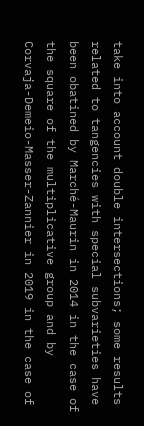take into account double intersections; some results related to tangencies with special subvarieties have been obatined by Marché-Maurin in 2014 in the case of the square of the multiplicative group and by Corvaja-Demeio-Masser-Zannier in 2019 in the case of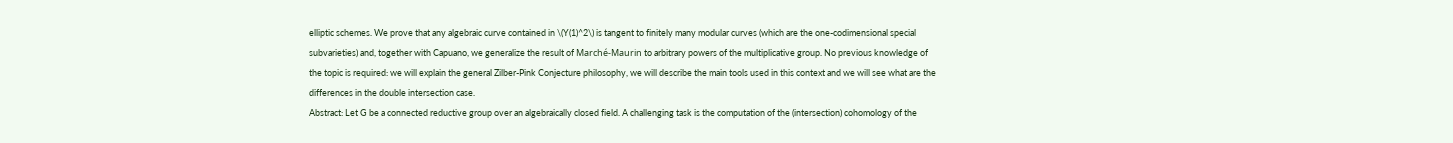elliptic schemes. We prove that any algebraic curve contained in \(Y(1)^2\) is tangent to finitely many modular curves (which are the one-codimensional special subvarieties) and, together with Capuano, we generalize the result of Marché-Maurin to arbitrary powers of the multiplicative group. No previous knowledge of the topic is required: we will explain the general Zilber-Pink Conjecture philosophy, we will describe the main tools used in this context and we will see what are the differences in the double intersection case.
Abstract: Let G be a connected reductive group over an algebraically closed field. A challenging task is the computation of the (intersection) cohomology of the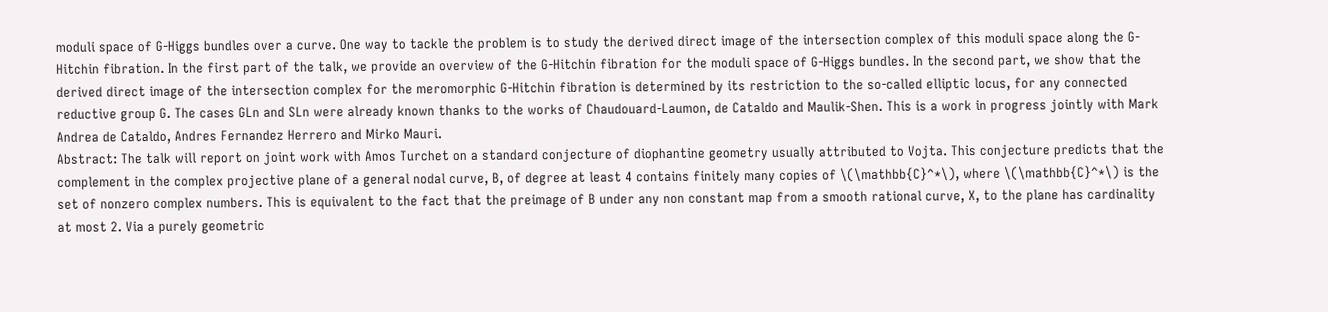moduli space of G-Higgs bundles over a curve. One way to tackle the problem is to study the derived direct image of the intersection complex of this moduli space along the G-Hitchin fibration. In the first part of the talk, we provide an overview of the G-Hitchin fibration for the moduli space of G-Higgs bundles. In the second part, we show that the derived direct image of the intersection complex for the meromorphic G-Hitchin fibration is determined by its restriction to the so-called elliptic locus, for any connected reductive group G. The cases GLn and SLn were already known thanks to the works of Chaudouard-Laumon, de Cataldo and Maulik-Shen. This is a work in progress jointly with Mark Andrea de Cataldo, Andres Fernandez Herrero and Mirko Mauri.
Abstract: The talk will report on joint work with Amos Turchet on a standard conjecture of diophantine geometry usually attributed to Vojta. This conjecture predicts that the complement in the complex projective plane of a general nodal curve, B, of degree at least 4 contains finitely many copies of \(\mathbb{C}^*\), where \(\mathbb{C}^*\) is the set of nonzero complex numbers. This is equivalent to the fact that the preimage of B under any non constant map from a smooth rational curve, X, to the plane has cardinality at most 2. Via a purely geometric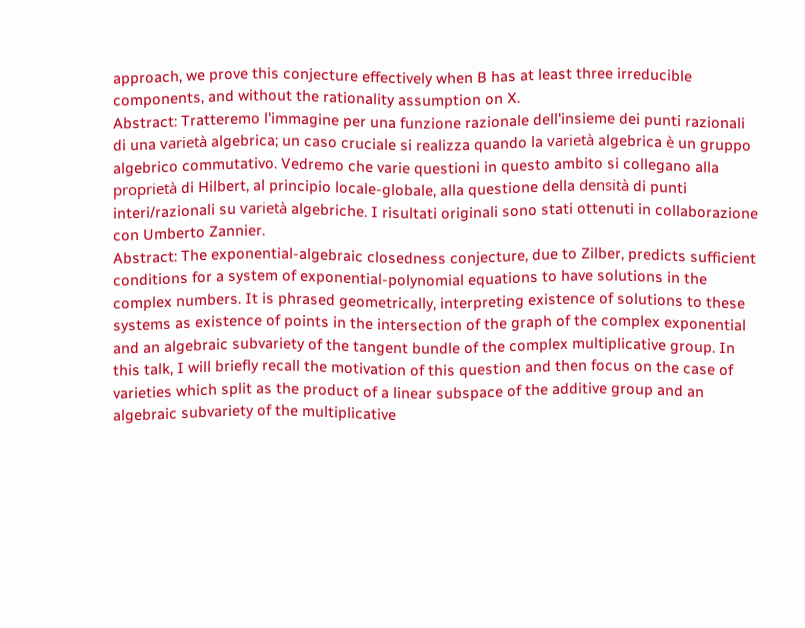approach, we prove this conjecture effectively when B has at least three irreducible components, and without the rationality assumption on X.
Abstract: Tratteremo l'immagine per una funzione razionale dell'insieme dei punti razionali di una varietà algebrica; un caso cruciale si realizza quando la varietà algebrica è un gruppo algebrico commutativo. Vedremo che varie questioni in questo ambito si collegano alla proprietà di Hilbert, al principio locale-globale, alla questione della densità di punti interi/razionali su varietà algebriche. I risultati originali sono stati ottenuti in collaborazione con Umberto Zannier.
Abstract: The exponential-algebraic closedness conjecture, due to Zilber, predicts sufficient conditions for a system of exponential-polynomial equations to have solutions in the complex numbers. It is phrased geometrically, interpreting existence of solutions to these systems as existence of points in the intersection of the graph of the complex exponential and an algebraic subvariety of the tangent bundle of the complex multiplicative group. In this talk, I will briefly recall the motivation of this question and then focus on the case of varieties which split as the product of a linear subspace of the additive group and an algebraic subvariety of the multiplicative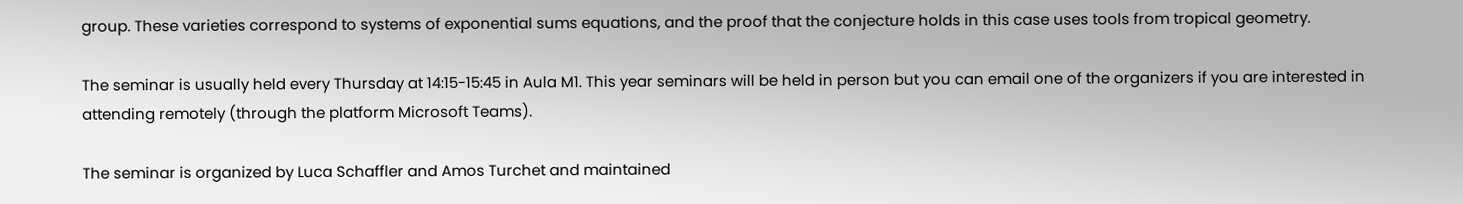group. These varieties correspond to systems of exponential sums equations, and the proof that the conjecture holds in this case uses tools from tropical geometry.

The seminar is usually held every Thursday at 14:15-15:45 in Aula M1. This year seminars will be held in person but you can email one of the organizers if you are interested in attending remotely (through the platform Microsoft Teams).

The seminar is organized by Luca Schaffler and Amos Turchet and maintained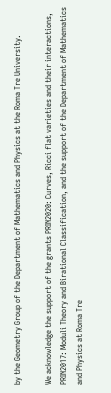by the Geometry Group of the Department of Mathematics and Physics at the Roma Tre University.

We acknowledge the support of the grants PRIN2020: Curves, Ricci flat varieties and their interactions, PRIN2017: Moduli Theory and Birational Classification, and the support of the Department of Mathematics and Physics at Roma Tre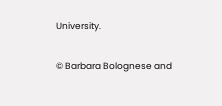University.

© Barbara Bolognese and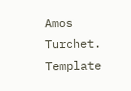Amos Turchet. Template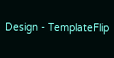Design - TemplateFlip